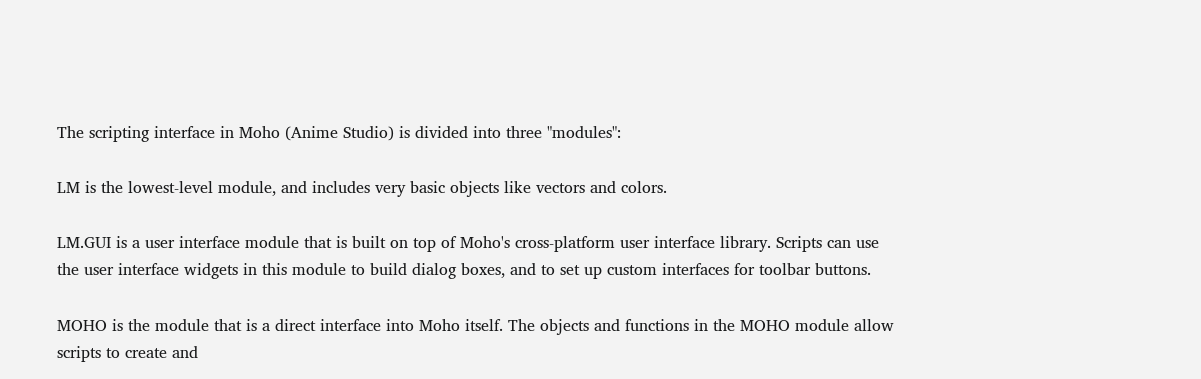The scripting interface in Moho (Anime Studio) is divided into three "modules":

LM is the lowest-level module, and includes very basic objects like vectors and colors.

LM.GUI is a user interface module that is built on top of Moho's cross-platform user interface library. Scripts can use the user interface widgets in this module to build dialog boxes, and to set up custom interfaces for toolbar buttons.

MOHO is the module that is a direct interface into Moho itself. The objects and functions in the MOHO module allow scripts to create and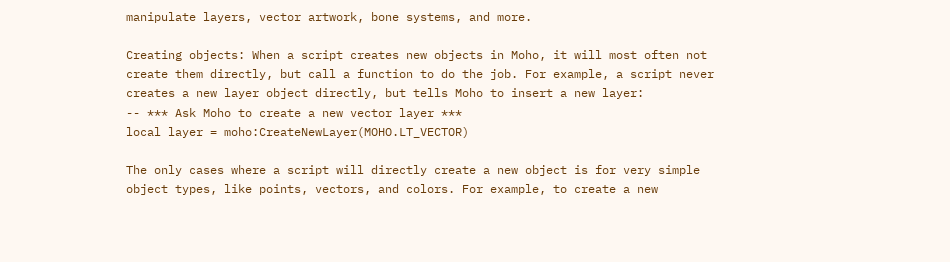manipulate layers, vector artwork, bone systems, and more.

Creating objects: When a script creates new objects in Moho, it will most often not create them directly, but call a function to do the job. For example, a script never creates a new layer object directly, but tells Moho to insert a new layer:
-- *** Ask Moho to create a new vector layer ***
local layer = moho:CreateNewLayer(MOHO.LT_VECTOR)

The only cases where a script will directly create a new object is for very simple object types, like points, vectors, and colors. For example, to create a new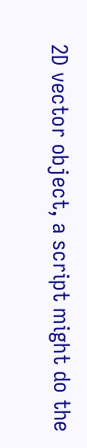2D vector object, a script might do the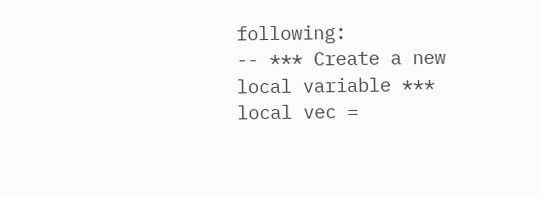following:
-- *** Create a new local variable ***
local vec =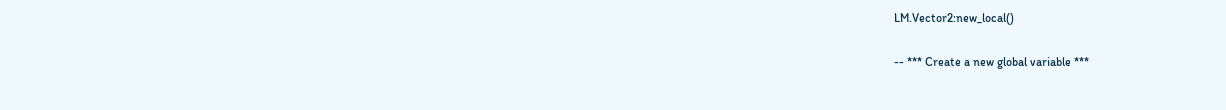LM.Vector2:new_local()

-- *** Create a new global variable ***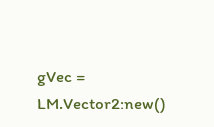gVec = LM.Vector2:new()